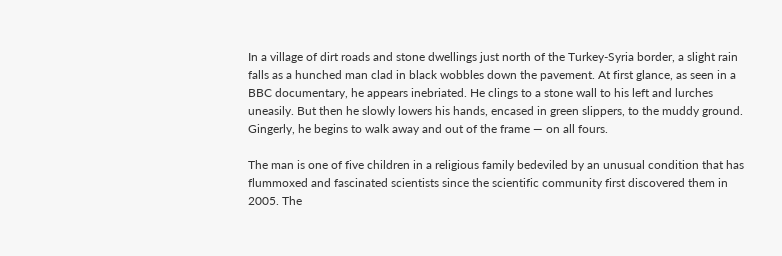In a village of dirt roads and stone dwellings just north of the Turkey-Syria border, a slight rain falls as a hunched man clad in black wobbles down the pavement. At first glance, as seen in a BBC documentary, he appears inebriated. He clings to a stone wall to his left and lurches uneasily. But then he slowly lowers his hands, encased in green slippers, to the muddy ground. Gingerly, he begins to walk away and out of the frame — on all fours.

The man is one of five children in a religious family bedeviled by an unusual condition that has flummoxed and fascinated scientists since the scientific community first discovered them in 2005. The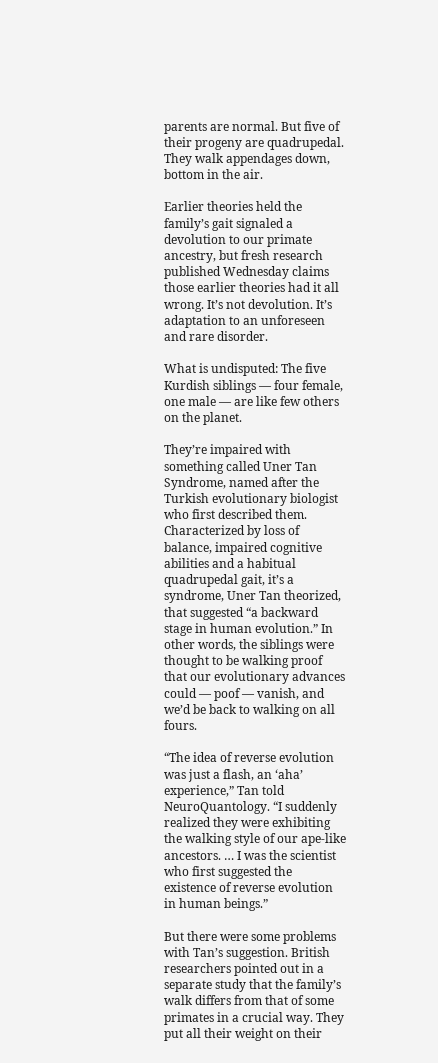parents are normal. But five of their progeny are quadrupedal. They walk appendages down, bottom in the air.

Earlier theories held the family’s gait signaled a devolution to our primate ancestry, but fresh research published Wednesday claims those earlier theories had it all wrong. It’s not devolution. It’s adaptation to an unforeseen and rare disorder.

What is undisputed: The five Kurdish siblings — four female, one male — are like few others on the planet.

They’re impaired with something called Uner Tan Syndrome, named after the Turkish evolutionary biologist who first described them. Characterized by loss of balance, impaired cognitive abilities and a habitual quadrupedal gait, it’s a syndrome, Uner Tan theorized, that suggested “a backward stage in human evolution.” In other words, the siblings were thought to be walking proof that our evolutionary advances could — poof — vanish, and we’d be back to walking on all fours.

“The idea of reverse evolution was just a flash, an ‘aha’ experience,” Tan told NeuroQuantology. “I suddenly realized they were exhibiting the walking style of our ape-like ancestors. … I was the scientist who first suggested the existence of reverse evolution in human beings.”

But there were some problems with Tan’s suggestion. British researchers pointed out in a separate study that the family’s walk differs from that of some primates in a crucial way. They put all their weight on their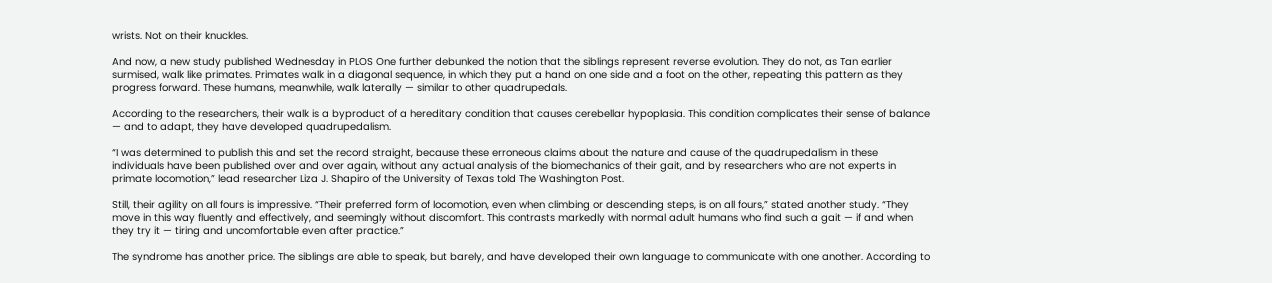wrists. Not on their knuckles.

And now, a new study published Wednesday in PLOS One further debunked the notion that the siblings represent reverse evolution. They do not, as Tan earlier surmised, walk like primates. Primates walk in a diagonal sequence, in which they put a hand on one side and a foot on the other, repeating this pattern as they progress forward. These humans, meanwhile, walk laterally — similar to other quadrupedals.

According to the researchers, their walk is a byproduct of a hereditary condition that causes cerebellar hypoplasia. This condition complicates their sense of balance — and to adapt, they have developed quadrupedalism.

“I was determined to publish this and set the record straight, because these erroneous claims about the nature and cause of the quadrupedalism in these individuals have been published over and over again, without any actual analysis of the biomechanics of their gait, and by researchers who are not experts in primate locomotion,” lead researcher Liza J. Shapiro of the University of Texas told The Washington Post.

Still, their agility on all fours is impressive. “Their preferred form of locomotion, even when climbing or descending steps, is on all fours,” stated another study. “They move in this way fluently and effectively, and seemingly without discomfort. This contrasts markedly with normal adult humans who find such a gait — if and when they try it — tiring and uncomfortable even after practice.”

The syndrome has another price. The siblings are able to speak, but barely, and have developed their own language to communicate with one another. According to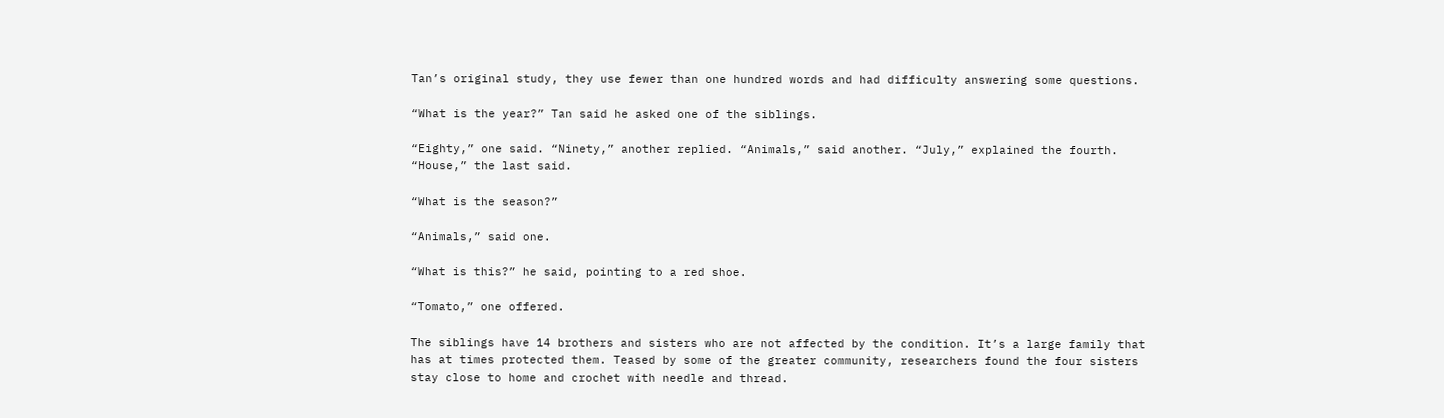Tan’s original study, they use fewer than one hundred words and had difficulty answering some questions.

“What is the year?” Tan said he asked one of the siblings.

“Eighty,” one said. “Ninety,” another replied. “Animals,” said another. “July,” explained the fourth. “House,” the last said.

“What is the season?”

“Animals,” said one.

“What is this?” he said, pointing to a red shoe.

“Tomato,” one offered.

The siblings have 14 brothers and sisters who are not affected by the condition. It’s a large family that has at times protected them. Teased by some of the greater community, researchers found the four sisters stay close to home and crochet with needle and thread.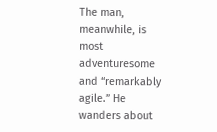The man, meanwhile, is most adventuresome and “remarkably agile.” He wanders about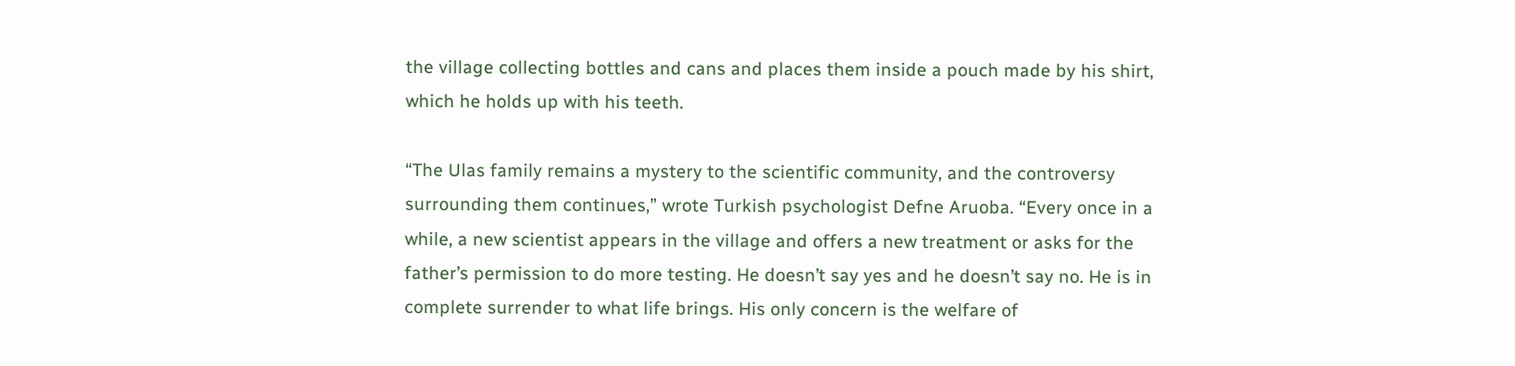the village collecting bottles and cans and places them inside a pouch made by his shirt, which he holds up with his teeth.

“The Ulas family remains a mystery to the scientific community, and the controversy surrounding them continues,” wrote Turkish psychologist Defne Aruoba. “Every once in a while, a new scientist appears in the village and offers a new treatment or asks for the father’s permission to do more testing. He doesn’t say yes and he doesn’t say no. He is in complete surrender to what life brings. His only concern is the welfare of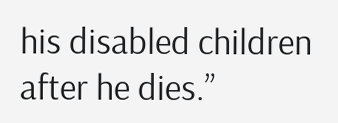his disabled children after he dies.”